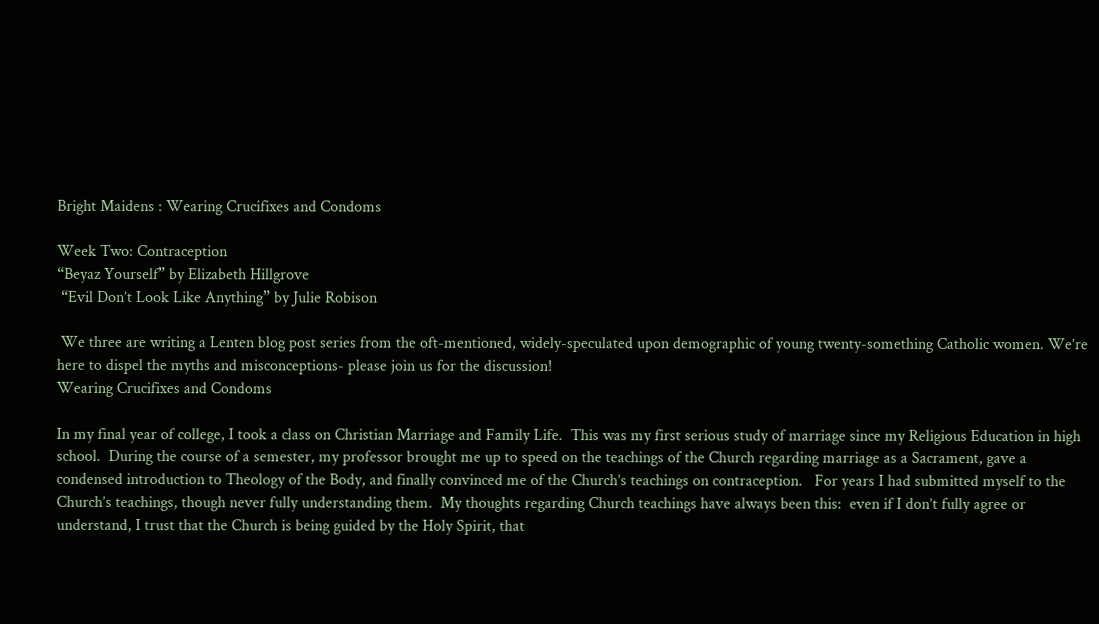Bright Maidens : Wearing Crucifixes and Condoms

Week Two: Contraception
“Beyaz Yourself” by Elizabeth Hillgrove
 “Evil Don’t Look Like Anything” by Julie Robison

 We three are writing a Lenten blog post series from the oft-mentioned, widely-speculated upon demographic of young twenty-something Catholic women. We’re here to dispel the myths and misconceptions- please join us for the discussion!
Wearing Crucifixes and Condoms

In my final year of college, I took a class on Christian Marriage and Family Life.  This was my first serious study of marriage since my Religious Education in high school.  During the course of a semester, my professor brought me up to speed on the teachings of the Church regarding marriage as a Sacrament, gave a condensed introduction to Theology of the Body, and finally convinced me of the Church’s teachings on contraception.   For years I had submitted myself to the Church’s teachings, though never fully understanding them.  My thoughts regarding Church teachings have always been this:  even if I don’t fully agree or understand, I trust that the Church is being guided by the Holy Spirit, that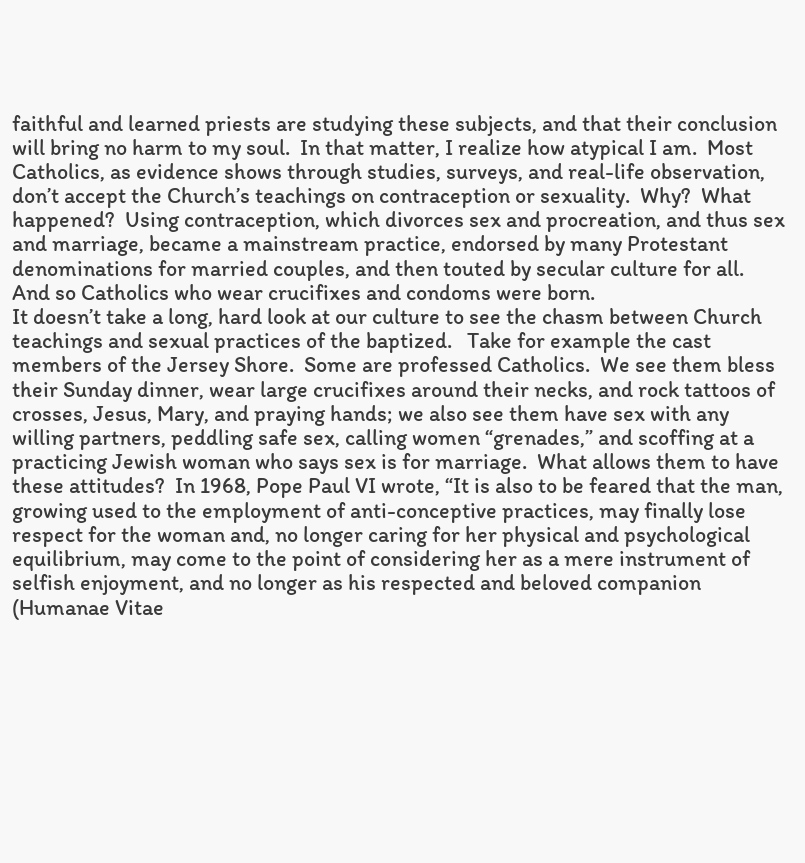faithful and learned priests are studying these subjects, and that their conclusion will bring no harm to my soul.  In that matter, I realize how atypical I am.  Most Catholics, as evidence shows through studies, surveys, and real-life observation, don’t accept the Church’s teachings on contraception or sexuality.  Why?  What happened?  Using contraception, which divorces sex and procreation, and thus sex and marriage, became a mainstream practice, endorsed by many Protestant denominations for married couples, and then touted by secular culture for all.   And so Catholics who wear crucifixes and condoms were born.
It doesn’t take a long, hard look at our culture to see the chasm between Church teachings and sexual practices of the baptized.   Take for example the cast members of the Jersey Shore.  Some are professed Catholics.  We see them bless their Sunday dinner, wear large crucifixes around their necks, and rock tattoos of crosses, Jesus, Mary, and praying hands; we also see them have sex with any willing partners, peddling safe sex, calling women “grenades,” and scoffing at a practicing Jewish woman who says sex is for marriage.  What allows them to have these attitudes?  In 1968, Pope Paul VI wrote, “It is also to be feared that the man, growing used to the employment of anti-conceptive practices, may finally lose respect for the woman and, no longer caring for her physical and psychological equilibrium, may come to the point of considering her as a mere instrument of selfish enjoyment, and no longer as his respected and beloved companion (Humanae Vitae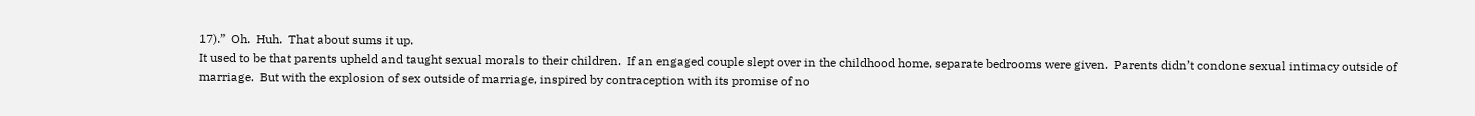17).”  Oh.  Huh.  That about sums it up.
It used to be that parents upheld and taught sexual morals to their children.  If an engaged couple slept over in the childhood home, separate bedrooms were given.  Parents didn’t condone sexual intimacy outside of marriage.  But with the explosion of sex outside of marriage, inspired by contraception with its promise of no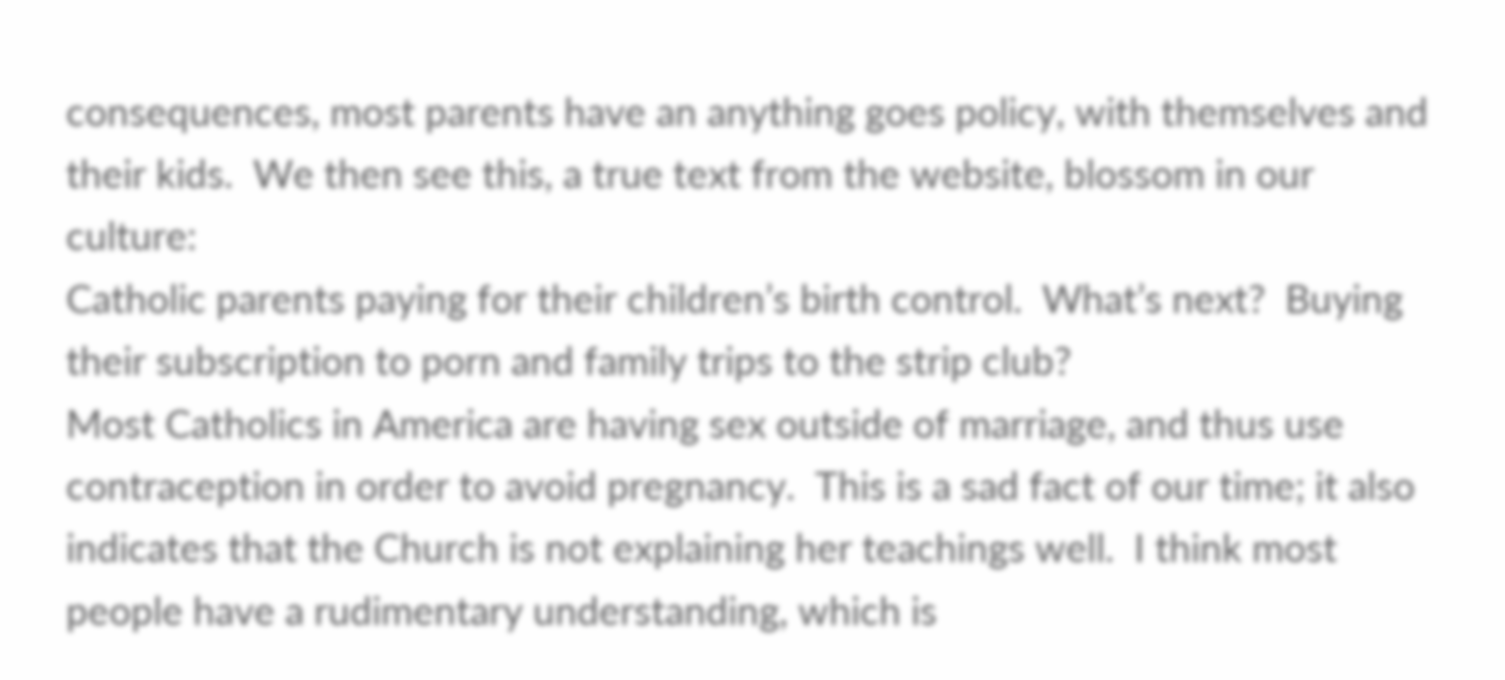consequences, most parents have an anything goes policy, with themselves and their kids.  We then see this, a true text from the website, blossom in our culture:
Catholic parents paying for their children’s birth control.  What’s next?  Buying their subscription to porn and family trips to the strip club?
Most Catholics in America are having sex outside of marriage, and thus use contraception in order to avoid pregnancy.  This is a sad fact of our time; it also indicates that the Church is not explaining her teachings well.  I think most people have a rudimentary understanding, which is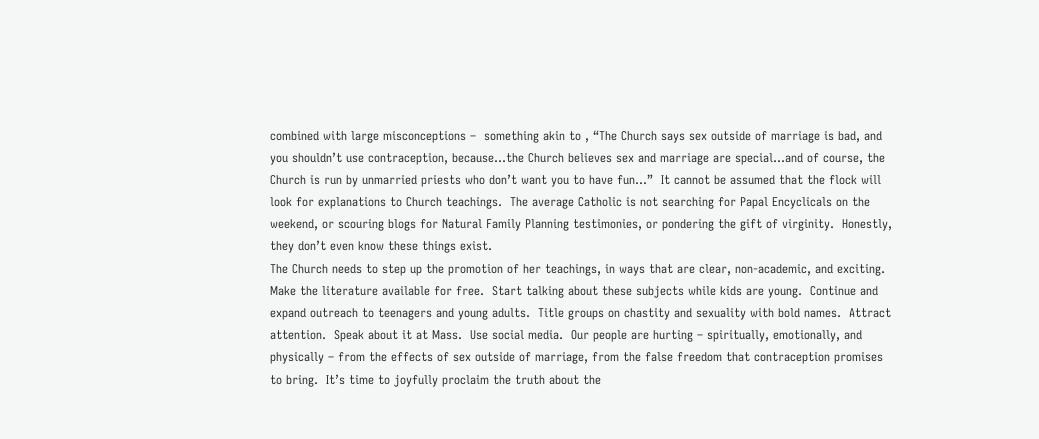combined with large misconceptions –  something akin to , “The Church says sex outside of marriage is bad, and you shouldn’t use contraception, because…the Church believes sex and marriage are special…and of course, the Church is run by unmarried priests who don’t want you to have fun…”  It cannot be assumed that the flock will look for explanations to Church teachings.  The average Catholic is not searching for Papal Encyclicals on the weekend, or scouring blogs for Natural Family Planning testimonies, or pondering the gift of virginity.  Honestly, they don’t even know these things exist.
The Church needs to step up the promotion of her teachings, in ways that are clear, non-academic, and exciting.  Make the literature available for free.  Start talking about these subjects while kids are young.  Continue and expand outreach to teenagers and young adults.  Title groups on chastity and sexuality with bold names.  Attract attention.  Speak about it at Mass.  Use social media.  Our people are hurting – spiritually, emotionally, and physically – from the effects of sex outside of marriage, from the false freedom that contraception promises to bring.  It’s time to joyfully proclaim the truth about the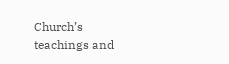Church’s teachings and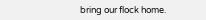bring our flock home.